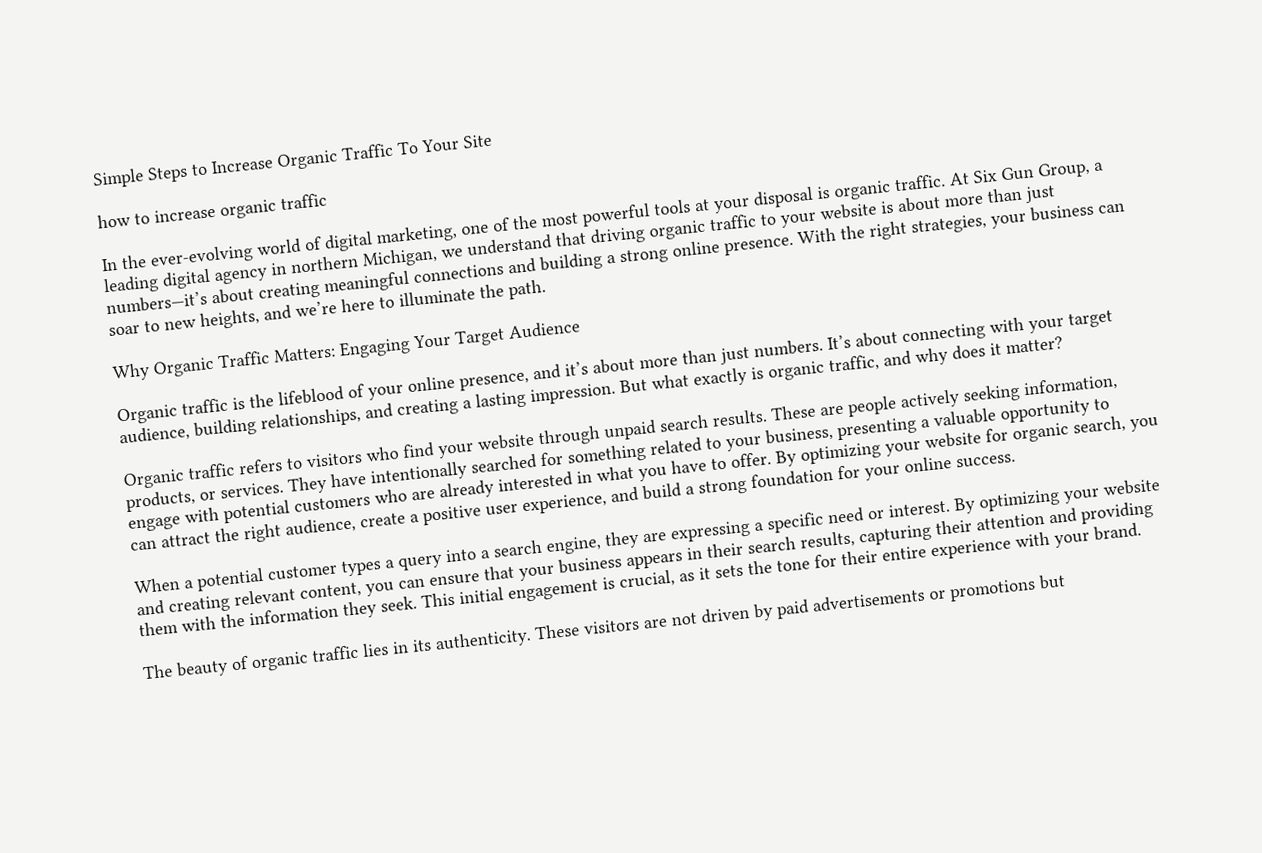Simple Steps to Increase Organic Traffic To Your Site

how to increase organic traffic

In the ever-evolving world of digital marketing, one of the most powerful tools at your disposal is organic traffic. At Six Gun Group, a leading digital agency in northern Michigan, we understand that driving organic traffic to your website is about more than just numbers—it’s about creating meaningful connections and building a strong online presence. With the right strategies, your business can soar to new heights, and we’re here to illuminate the path.

Why Organic Traffic Matters: Engaging Your Target Audience

Organic traffic is the lifeblood of your online presence, and it’s about more than just numbers. It’s about connecting with your target audience, building relationships, and creating a lasting impression. But what exactly is organic traffic, and why does it matter?

Organic traffic refers to visitors who find your website through unpaid search results. These are people actively seeking information, products, or services. They have intentionally searched for something related to your business, presenting a valuable opportunity to engage with potential customers who are already interested in what you have to offer. By optimizing your website for organic search, you can attract the right audience, create a positive user experience, and build a strong foundation for your online success.

When a potential customer types a query into a search engine, they are expressing a specific need or interest. By optimizing your website and creating relevant content, you can ensure that your business appears in their search results, capturing their attention and providing them with the information they seek. This initial engagement is crucial, as it sets the tone for their entire experience with your brand.

The beauty of organic traffic lies in its authenticity. These visitors are not driven by paid advertisements or promotions but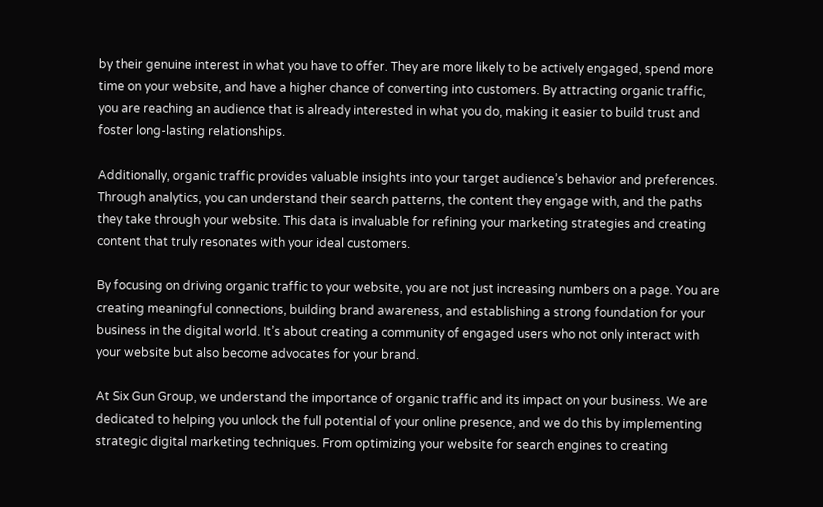by their genuine interest in what you have to offer. They are more likely to be actively engaged, spend more time on your website, and have a higher chance of converting into customers. By attracting organic traffic, you are reaching an audience that is already interested in what you do, making it easier to build trust and foster long-lasting relationships.

Additionally, organic traffic provides valuable insights into your target audience’s behavior and preferences. Through analytics, you can understand their search patterns, the content they engage with, and the paths they take through your website. This data is invaluable for refining your marketing strategies and creating content that truly resonates with your ideal customers.

By focusing on driving organic traffic to your website, you are not just increasing numbers on a page. You are creating meaningful connections, building brand awareness, and establishing a strong foundation for your business in the digital world. It’s about creating a community of engaged users who not only interact with your website but also become advocates for your brand.

At Six Gun Group, we understand the importance of organic traffic and its impact on your business. We are dedicated to helping you unlock the full potential of your online presence, and we do this by implementing strategic digital marketing techniques. From optimizing your website for search engines to creating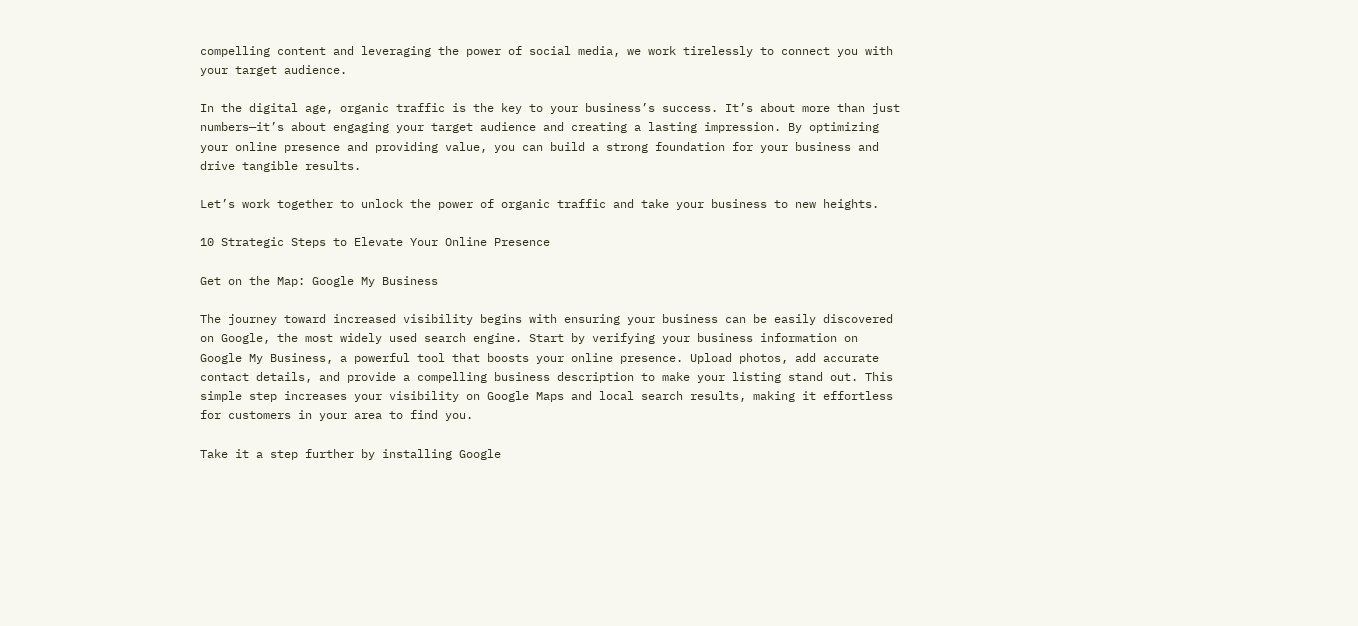compelling content and leveraging the power of social media, we work tirelessly to connect you with your target audience.

In the digital age, organic traffic is the key to your business’s success. It’s about more than just numbers—it’s about engaging your target audience and creating a lasting impression. By optimizing your online presence and providing value, you can build a strong foundation for your business and drive tangible results.

Let’s work together to unlock the power of organic traffic and take your business to new heights.

10 Strategic Steps to Elevate Your Online Presence

Get on the Map: Google My Business

The journey toward increased visibility begins with ensuring your business can be easily discovered on Google, the most widely used search engine. Start by verifying your business information on Google My Business, a powerful tool that boosts your online presence. Upload photos, add accurate contact details, and provide a compelling business description to make your listing stand out. This simple step increases your visibility on Google Maps and local search results, making it effortless for customers in your area to find you.

Take it a step further by installing Google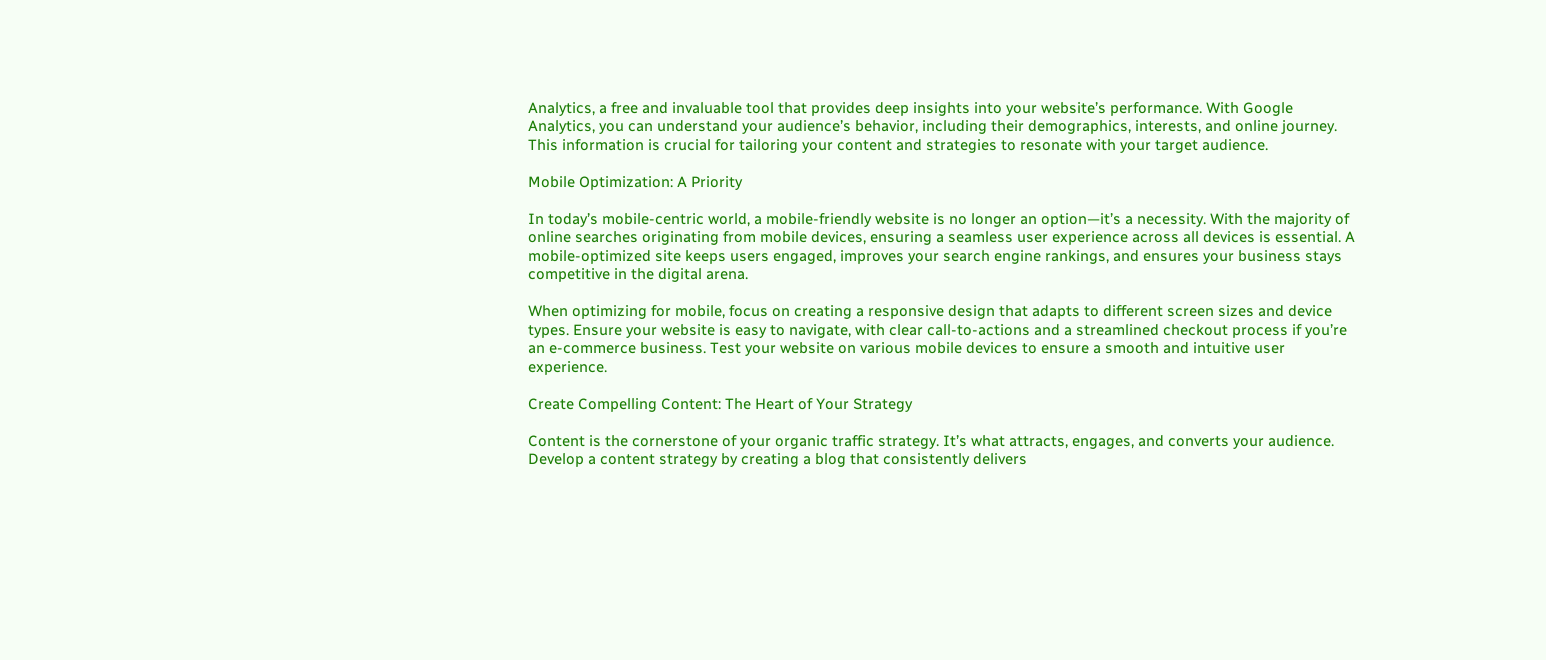Analytics, a free and invaluable tool that provides deep insights into your website’s performance. With Google Analytics, you can understand your audience’s behavior, including their demographics, interests, and online journey. This information is crucial for tailoring your content and strategies to resonate with your target audience.

Mobile Optimization: A Priority

In today’s mobile-centric world, a mobile-friendly website is no longer an option—it’s a necessity. With the majority of online searches originating from mobile devices, ensuring a seamless user experience across all devices is essential. A mobile-optimized site keeps users engaged, improves your search engine rankings, and ensures your business stays competitive in the digital arena.

When optimizing for mobile, focus on creating a responsive design that adapts to different screen sizes and device types. Ensure your website is easy to navigate, with clear call-to-actions and a streamlined checkout process if you’re an e-commerce business. Test your website on various mobile devices to ensure a smooth and intuitive user experience.

Create Compelling Content: The Heart of Your Strategy

Content is the cornerstone of your organic traffic strategy. It’s what attracts, engages, and converts your audience. Develop a content strategy by creating a blog that consistently delivers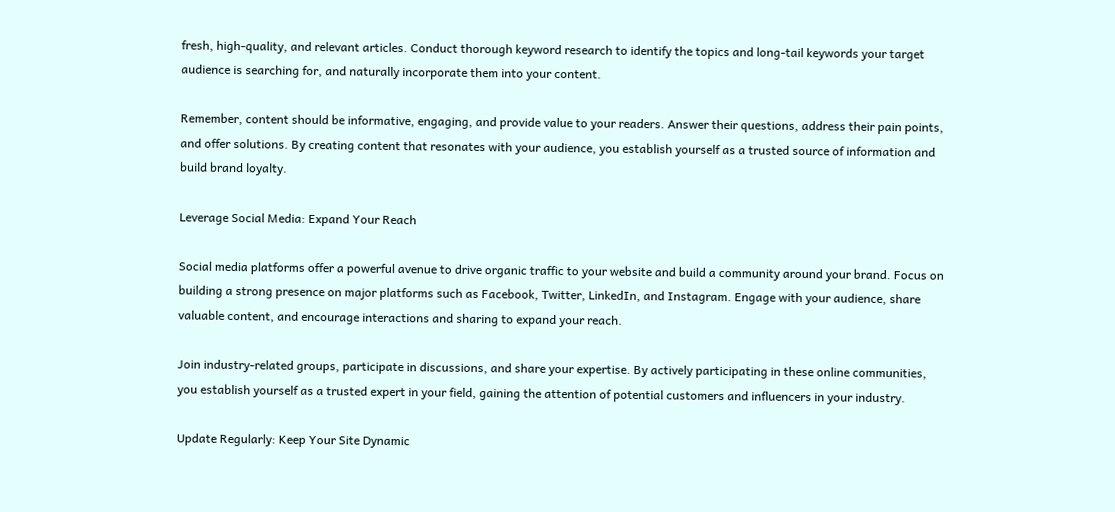fresh, high-quality, and relevant articles. Conduct thorough keyword research to identify the topics and long-tail keywords your target audience is searching for, and naturally incorporate them into your content.

Remember, content should be informative, engaging, and provide value to your readers. Answer their questions, address their pain points, and offer solutions. By creating content that resonates with your audience, you establish yourself as a trusted source of information and build brand loyalty.

Leverage Social Media: Expand Your Reach

Social media platforms offer a powerful avenue to drive organic traffic to your website and build a community around your brand. Focus on building a strong presence on major platforms such as Facebook, Twitter, LinkedIn, and Instagram. Engage with your audience, share valuable content, and encourage interactions and sharing to expand your reach.

Join industry-related groups, participate in discussions, and share your expertise. By actively participating in these online communities, you establish yourself as a trusted expert in your field, gaining the attention of potential customers and influencers in your industry.

Update Regularly: Keep Your Site Dynamic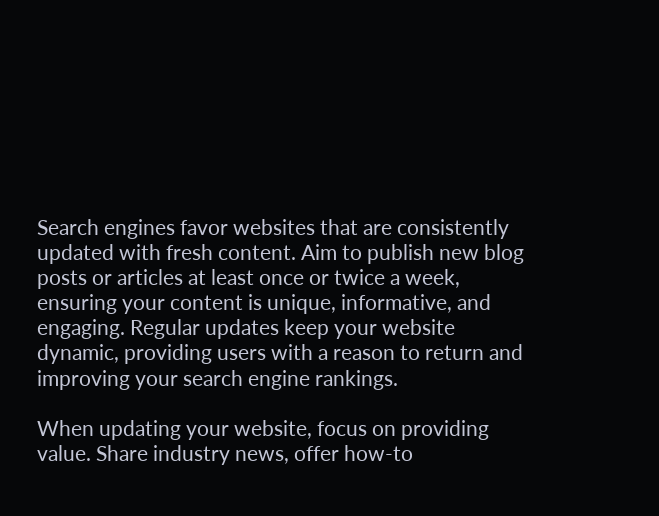Search engines favor websites that are consistently updated with fresh content. Aim to publish new blog posts or articles at least once or twice a week, ensuring your content is unique, informative, and engaging. Regular updates keep your website dynamic, providing users with a reason to return and improving your search engine rankings.

When updating your website, focus on providing value. Share industry news, offer how-to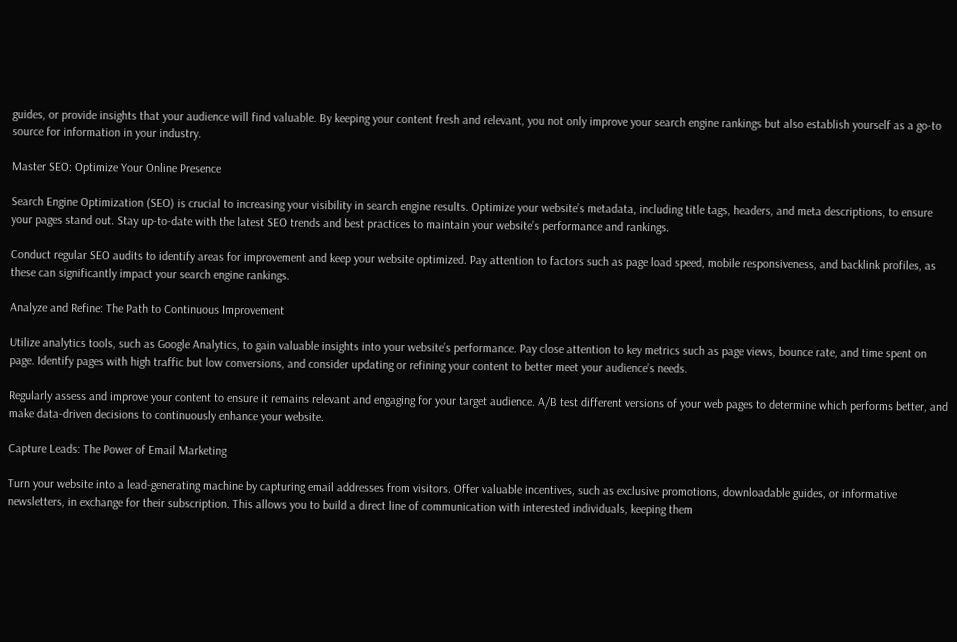guides, or provide insights that your audience will find valuable. By keeping your content fresh and relevant, you not only improve your search engine rankings but also establish yourself as a go-to source for information in your industry.

Master SEO: Optimize Your Online Presence

Search Engine Optimization (SEO) is crucial to increasing your visibility in search engine results. Optimize your website’s metadata, including title tags, headers, and meta descriptions, to ensure your pages stand out. Stay up-to-date with the latest SEO trends and best practices to maintain your website’s performance and rankings.

Conduct regular SEO audits to identify areas for improvement and keep your website optimized. Pay attention to factors such as page load speed, mobile responsiveness, and backlink profiles, as these can significantly impact your search engine rankings.

Analyze and Refine: The Path to Continuous Improvement

Utilize analytics tools, such as Google Analytics, to gain valuable insights into your website’s performance. Pay close attention to key metrics such as page views, bounce rate, and time spent on page. Identify pages with high traffic but low conversions, and consider updating or refining your content to better meet your audience’s needs.

Regularly assess and improve your content to ensure it remains relevant and engaging for your target audience. A/B test different versions of your web pages to determine which performs better, and make data-driven decisions to continuously enhance your website.

Capture Leads: The Power of Email Marketing

Turn your website into a lead-generating machine by capturing email addresses from visitors. Offer valuable incentives, such as exclusive promotions, downloadable guides, or informative newsletters, in exchange for their subscription. This allows you to build a direct line of communication with interested individuals, keeping them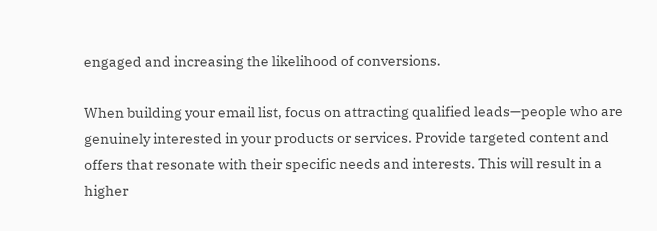engaged and increasing the likelihood of conversions.

When building your email list, focus on attracting qualified leads—people who are genuinely interested in your products or services. Provide targeted content and offers that resonate with their specific needs and interests. This will result in a higher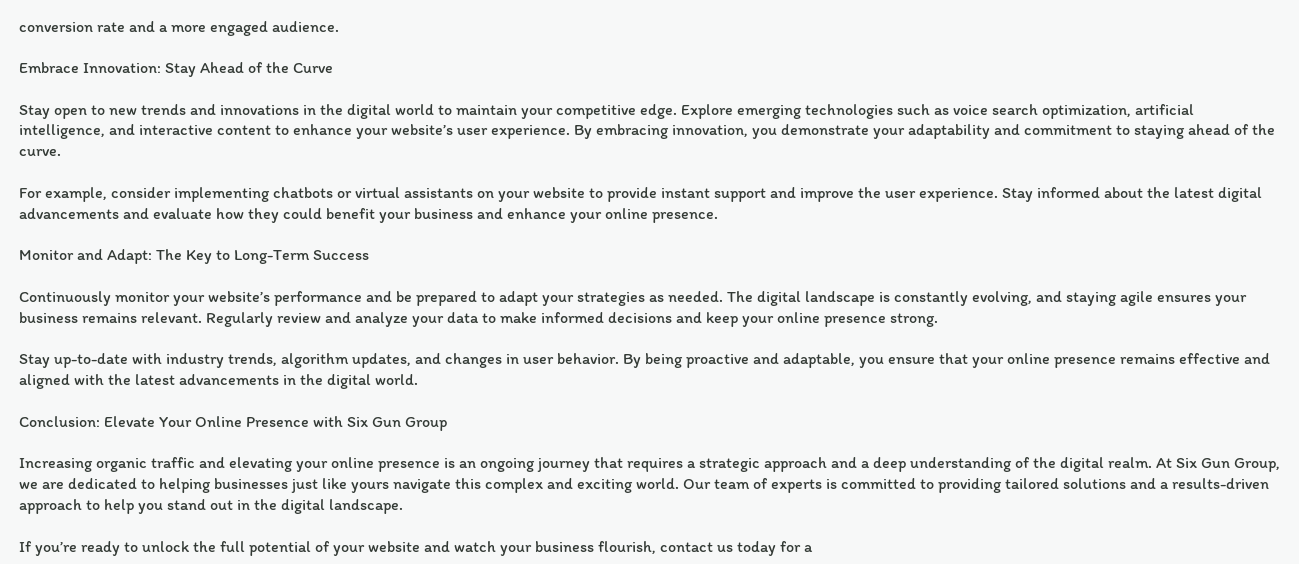conversion rate and a more engaged audience.

Embrace Innovation: Stay Ahead of the Curve

Stay open to new trends and innovations in the digital world to maintain your competitive edge. Explore emerging technologies such as voice search optimization, artificial intelligence, and interactive content to enhance your website’s user experience. By embracing innovation, you demonstrate your adaptability and commitment to staying ahead of the curve.

For example, consider implementing chatbots or virtual assistants on your website to provide instant support and improve the user experience. Stay informed about the latest digital advancements and evaluate how they could benefit your business and enhance your online presence.

Monitor and Adapt: The Key to Long-Term Success

Continuously monitor your website’s performance and be prepared to adapt your strategies as needed. The digital landscape is constantly evolving, and staying agile ensures your business remains relevant. Regularly review and analyze your data to make informed decisions and keep your online presence strong.

Stay up-to-date with industry trends, algorithm updates, and changes in user behavior. By being proactive and adaptable, you ensure that your online presence remains effective and aligned with the latest advancements in the digital world.

Conclusion: Elevate Your Online Presence with Six Gun Group

Increasing organic traffic and elevating your online presence is an ongoing journey that requires a strategic approach and a deep understanding of the digital realm. At Six Gun Group, we are dedicated to helping businesses just like yours navigate this complex and exciting world. Our team of experts is committed to providing tailored solutions and a results-driven approach to help you stand out in the digital landscape.

If you’re ready to unlock the full potential of your website and watch your business flourish, contact us today for a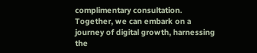complimentary consultation. Together, we can embark on a journey of digital growth, harnessing the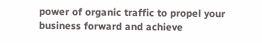power of organic traffic to propel your business forward and achieve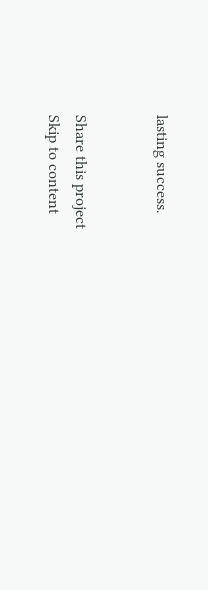lasting success.


Share this project
Skip to content